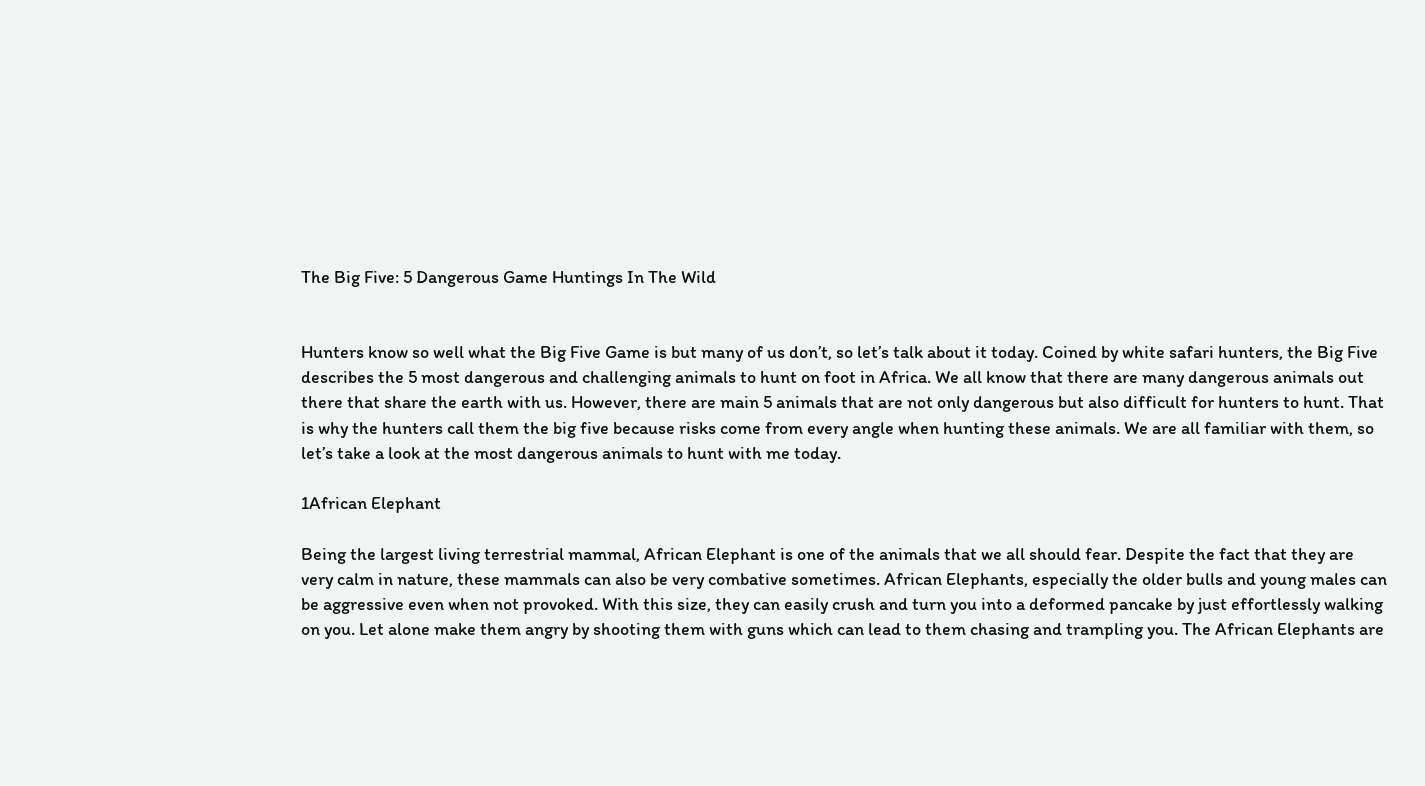The Big Five: 5 Dangerous Game Huntings In The Wild


Hunters know so well what the Big Five Game is but many of us don’t, so let’s talk about it today. Coined by white safari hunters, the Big Five describes the 5 most dangerous and challenging animals to hunt on foot in Africa. We all know that there are many dangerous animals out there that share the earth with us. However, there are main 5 animals that are not only dangerous but also difficult for hunters to hunt. That is why the hunters call them the big five because risks come from every angle when hunting these animals. We are all familiar with them, so let’s take a look at the most dangerous animals to hunt with me today.

1African Elephant

Being the largest living terrestrial mammal, African Elephant is one of the animals that we all should fear. Despite the fact that they are very calm in nature, these mammals can also be very combative sometimes. African Elephants, especially the older bulls and young males can be aggressive even when not provoked. With this size, they can easily crush and turn you into a deformed pancake by just effortlessly walking on you. Let alone make them angry by shooting them with guns which can lead to them chasing and trampling you. The African Elephants are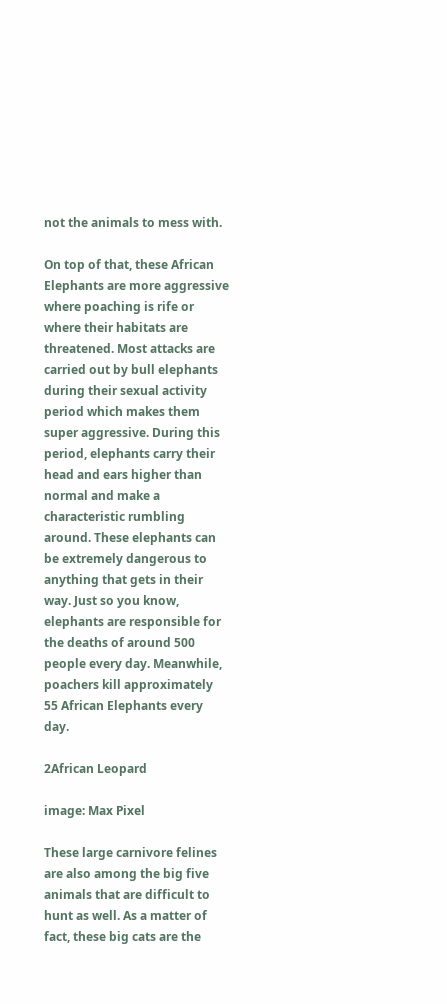not the animals to mess with.

On top of that, these African Elephants are more aggressive where poaching is rife or where their habitats are threatened. Most attacks are carried out by bull elephants during their sexual activity period which makes them super aggressive. During this period, elephants carry their head and ears higher than normal and make a characteristic rumbling around. These elephants can be extremely dangerous to anything that gets in their way. Just so you know, elephants are responsible for the deaths of around 500 people every day. Meanwhile, poachers kill approximately 55 African Elephants every day.

2African Leopard

image: Max Pixel

These large carnivore felines are also among the big five animals that are difficult to hunt as well. As a matter of fact, these big cats are the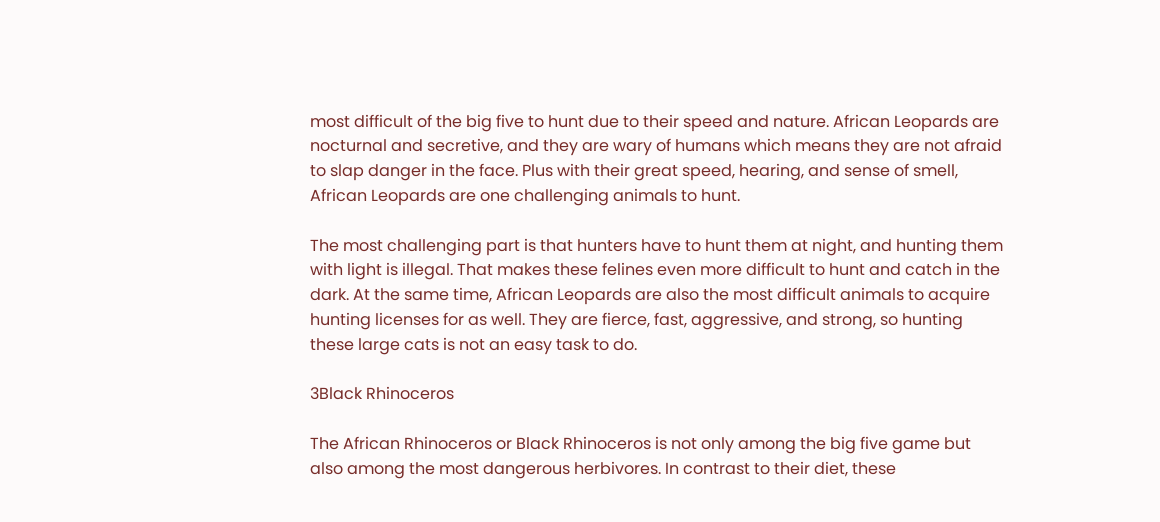most difficult of the big five to hunt due to their speed and nature. African Leopards are nocturnal and secretive, and they are wary of humans which means they are not afraid to slap danger in the face. Plus with their great speed, hearing, and sense of smell, African Leopards are one challenging animals to hunt.

The most challenging part is that hunters have to hunt them at night, and hunting them with light is illegal. That makes these felines even more difficult to hunt and catch in the dark. At the same time, African Leopards are also the most difficult animals to acquire hunting licenses for as well. They are fierce, fast, aggressive, and strong, so hunting these large cats is not an easy task to do.

3Black Rhinoceros

The African Rhinoceros or Black Rhinoceros is not only among the big five game but also among the most dangerous herbivores. In contrast to their diet, these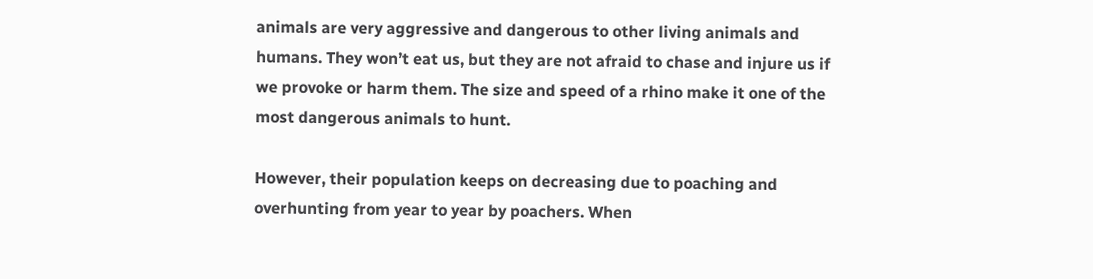animals are very aggressive and dangerous to other living animals and humans. They won’t eat us, but they are not afraid to chase and injure us if we provoke or harm them. The size and speed of a rhino make it one of the most dangerous animals to hunt.

However, their population keeps on decreasing due to poaching and overhunting from year to year by poachers. When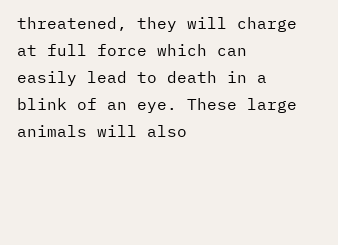threatened, they will charge at full force which can easily lead to death in a blink of an eye. These large animals will also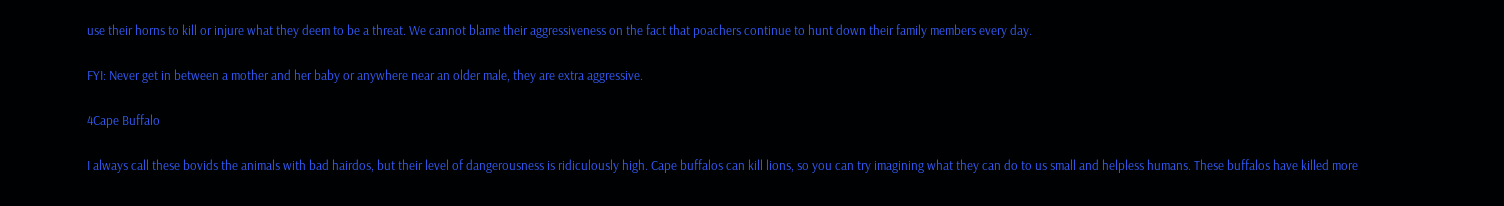use their horns to kill or injure what they deem to be a threat. We cannot blame their aggressiveness on the fact that poachers continue to hunt down their family members every day.

FYI: Never get in between a mother and her baby or anywhere near an older male, they are extra aggressive.

4Cape Buffalo

I always call these bovids the animals with bad hairdos, but their level of dangerousness is ridiculously high. Cape buffalos can kill lions, so you can try imagining what they can do to us small and helpless humans. These buffalos have killed more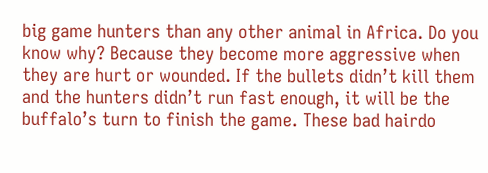big game hunters than any other animal in Africa. Do you know why? Because they become more aggressive when they are hurt or wounded. If the bullets didn’t kill them and the hunters didn’t run fast enough, it will be the buffalo’s turn to finish the game. These bad hairdo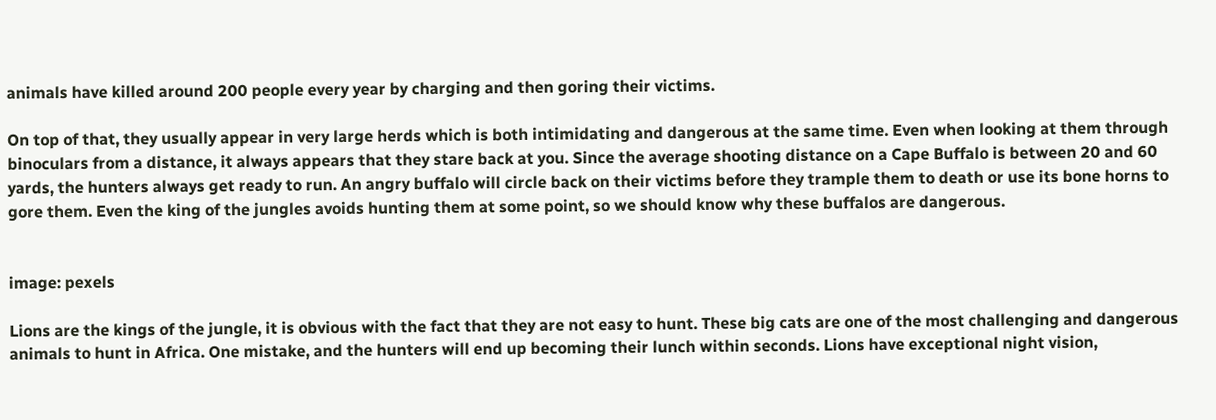animals have killed around 200 people every year by charging and then goring their victims.

On top of that, they usually appear in very large herds which is both intimidating and dangerous at the same time. Even when looking at them through binoculars from a distance, it always appears that they stare back at you. Since the average shooting distance on a Cape Buffalo is between 20 and 60 yards, the hunters always get ready to run. An angry buffalo will circle back on their victims before they trample them to death or use its bone horns to gore them. Even the king of the jungles avoids hunting them at some point, so we should know why these buffalos are dangerous.


image: pexels

Lions are the kings of the jungle, it is obvious with the fact that they are not easy to hunt. These big cats are one of the most challenging and dangerous animals to hunt in Africa. One mistake, and the hunters will end up becoming their lunch within seconds. Lions have exceptional night vision,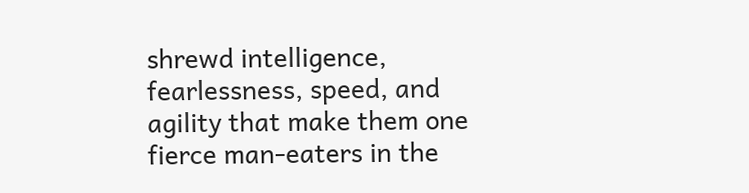shrewd intelligence, fearlessness, speed, and agility that make them one fierce man-eaters in the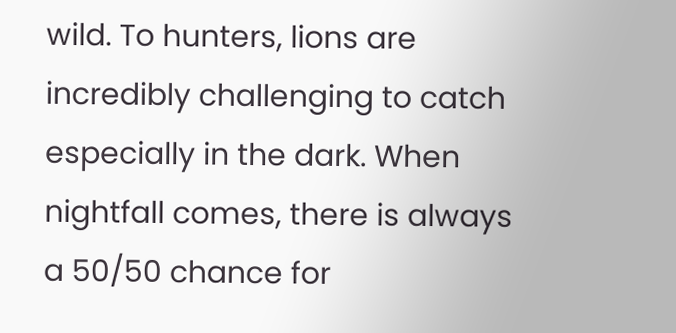wild. To hunters, lions are incredibly challenging to catch especially in the dark. When nightfall comes, there is always a 50/50 chance for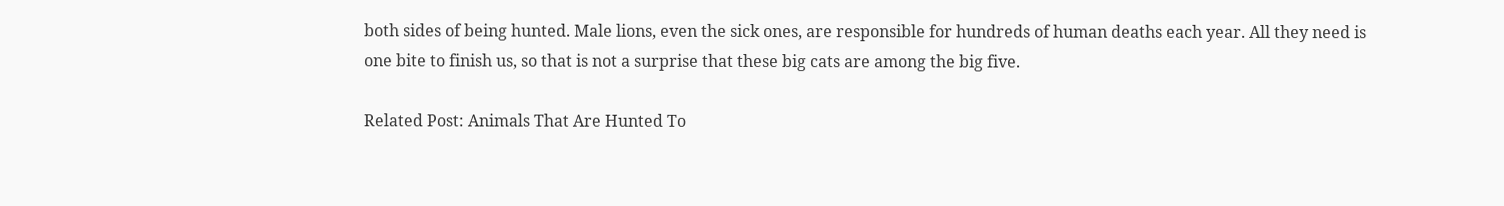both sides of being hunted. Male lions, even the sick ones, are responsible for hundreds of human deaths each year. All they need is one bite to finish us, so that is not a surprise that these big cats are among the big five.

Related Post: Animals That Are Hunted To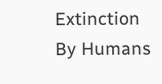Extinction By Humans